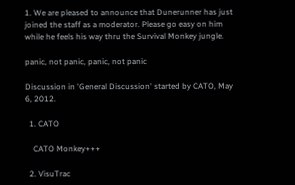1. We are pleased to announce that Dunerunner has just joined the staff as a moderator. Please go easy on him while he feels his way thru the Survival Monkey jungle.

panic, not panic, panic, not panic

Discussion in 'General Discussion' started by CATO, May 6, 2012.

  1. CATO

    CATO Monkey+++

  2. VisuTrac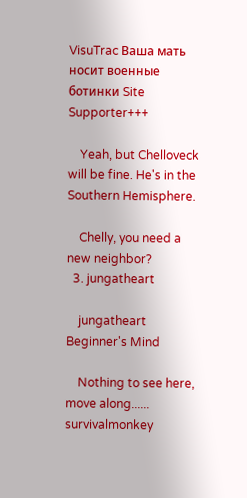VisuTrac Ваша мать носит военные ботинки Site Supporter+++

    Yeah, but Chelloveck will be fine. He's in the Southern Hemisphere.

    Chelly, you need a new neighbor?
  3. jungatheart

    jungatheart Beginner's Mind

    Nothing to see here, move along......
survivalmonkey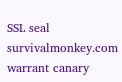SSL seal        survivalmonkey.com warrant canary